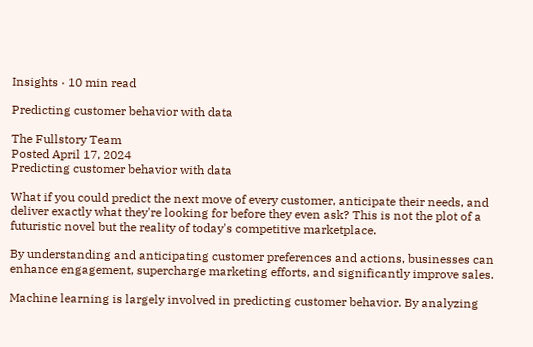Insights · 10 min read

Predicting customer behavior with data

The Fullstory Team
Posted April 17, 2024
Predicting customer behavior with data

What if you could predict the next move of every customer, anticipate their needs, and deliver exactly what they're looking for before they even ask? This is not the plot of a futuristic novel but the reality of today's competitive marketplace.

By understanding and anticipating customer preferences and actions, businesses can enhance engagement, supercharge marketing efforts, and significantly improve sales.

Machine learning is largely involved in predicting customer behavior. By analyzing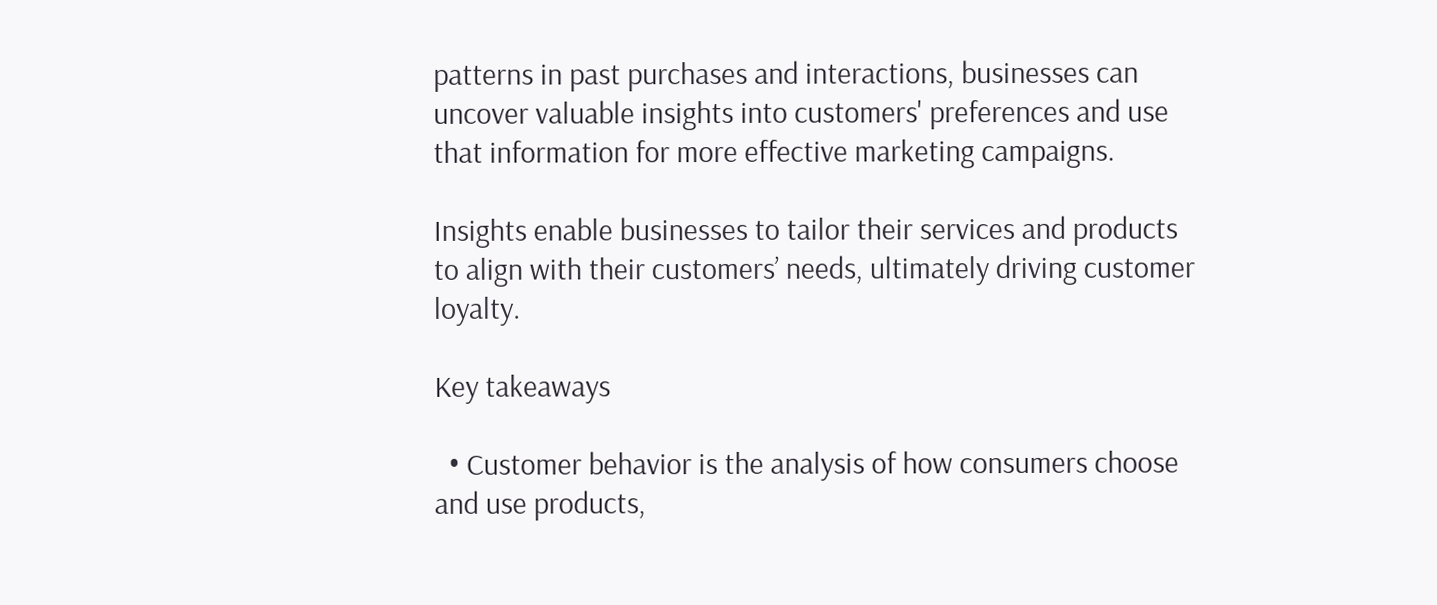patterns in past purchases and interactions, businesses can uncover valuable insights into customers' preferences and use that information for more effective marketing campaigns.

Insights enable businesses to tailor their services and products to align with their customers’ needs, ultimately driving customer loyalty.

Key takeaways

  • Customer behavior is the analysis of how consumers choose and use products,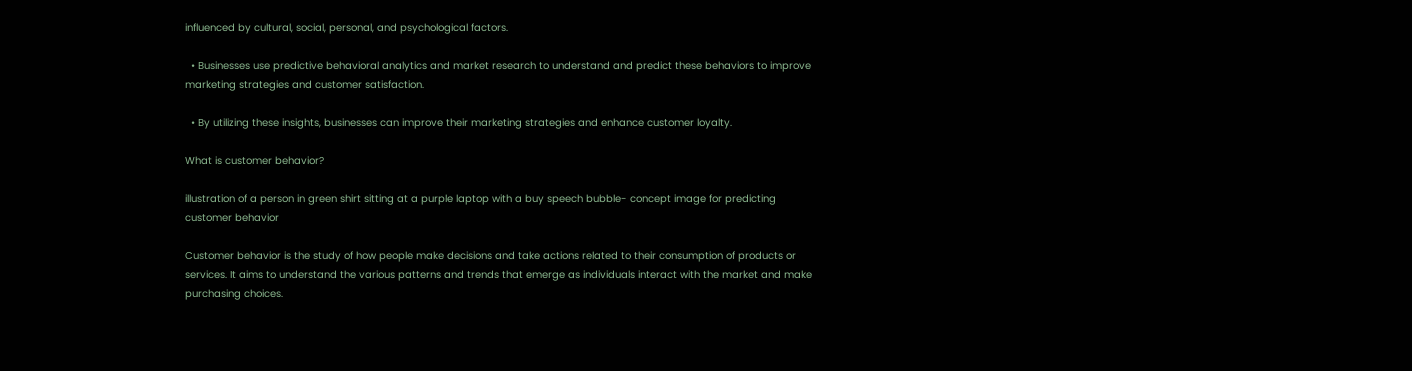influenced by cultural, social, personal, and psychological factors.

  • Businesses use predictive behavioral analytics and market research to understand and predict these behaviors to improve marketing strategies and customer satisfaction.

  • By utilizing these insights, businesses can improve their marketing strategies and enhance customer loyalty.

What is customer behavior?

illustration of a person in green shirt sitting at a purple laptop with a buy speech bubble- concept image for predicting customer behavior

Customer behavior is the study of how people make decisions and take actions related to their consumption of products or services. It aims to understand the various patterns and trends that emerge as individuals interact with the market and make purchasing choices.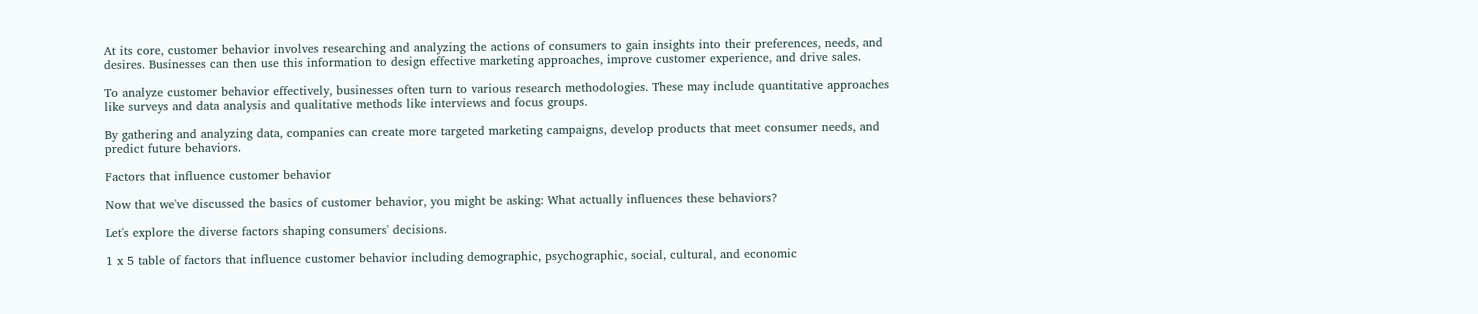At its core, customer behavior involves researching and analyzing the actions of consumers to gain insights into their preferences, needs, and desires. Businesses can then use this information to design effective marketing approaches, improve customer experience, and drive sales.

To analyze customer behavior effectively, businesses often turn to various research methodologies. These may include quantitative approaches like surveys and data analysis and qualitative methods like interviews and focus groups.

By gathering and analyzing data, companies can create more targeted marketing campaigns, develop products that meet consumer needs, and predict future behaviors.

Factors that influence customer behavior

Now that we've discussed the basics of customer behavior, you might be asking: What actually influences these behaviors?

Let's explore the diverse factors shaping consumers' decisions.

1 x 5 table of factors that influence customer behavior including demographic, psychographic, social, cultural, and economic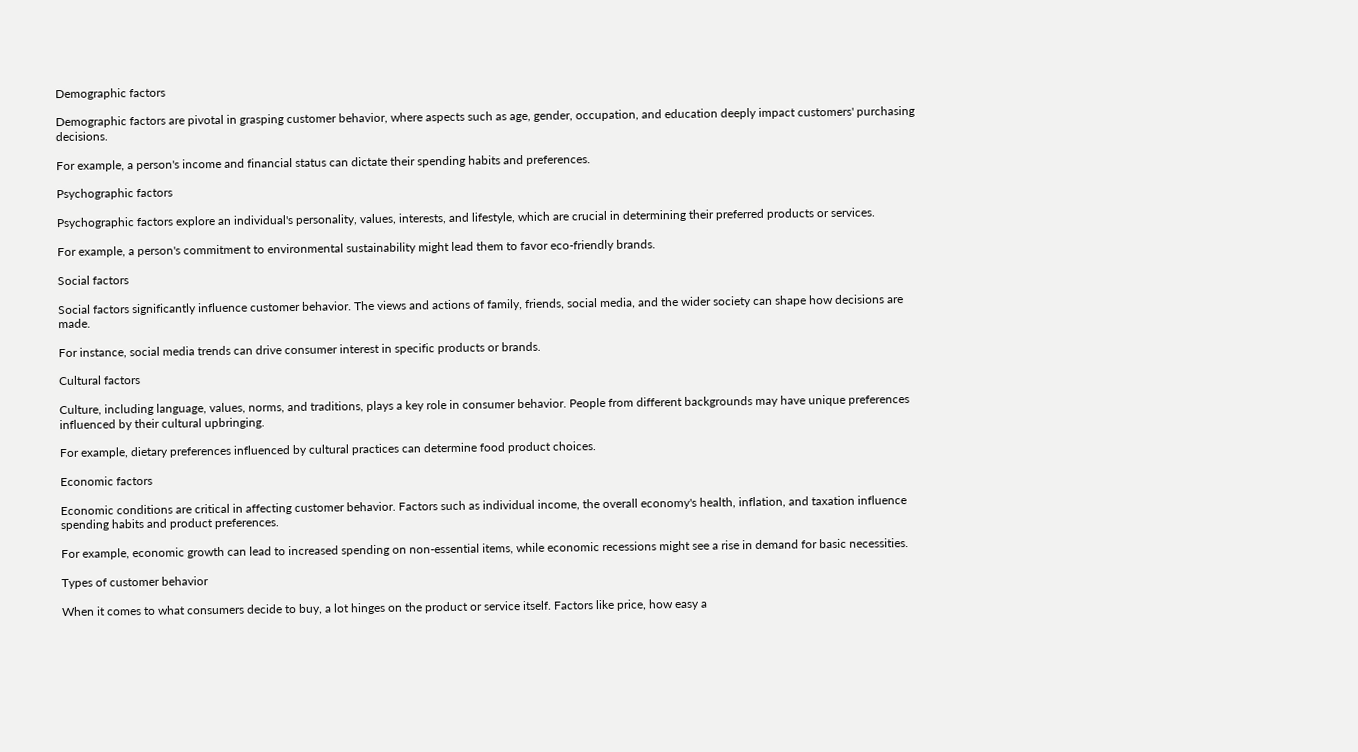Demographic factors

Demographic factors are pivotal in grasping customer behavior, where aspects such as age, gender, occupation, and education deeply impact customers' purchasing decisions.

For example, a person's income and financial status can dictate their spending habits and preferences.

Psychographic factors

Psychographic factors explore an individual's personality, values, interests, and lifestyle, which are crucial in determining their preferred products or services.

For example, a person's commitment to environmental sustainability might lead them to favor eco-friendly brands.

Social factors

Social factors significantly influence customer behavior. The views and actions of family, friends, social media, and the wider society can shape how decisions are made.

For instance, social media trends can drive consumer interest in specific products or brands.

Cultural factors

Culture, including language, values, norms, and traditions, plays a key role in consumer behavior. People from different backgrounds may have unique preferences influenced by their cultural upbringing.

For example, dietary preferences influenced by cultural practices can determine food product choices.

Economic factors

Economic conditions are critical in affecting customer behavior. Factors such as individual income, the overall economy's health, inflation, and taxation influence spending habits and product preferences.

For example, economic growth can lead to increased spending on non-essential items, while economic recessions might see a rise in demand for basic necessities.

Types of customer behavior

When it comes to what consumers decide to buy, a lot hinges on the product or service itself. Factors like price, how easy a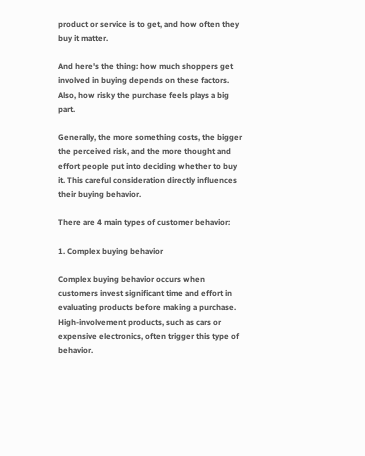product or service is to get, and how often they buy it matter.

And here's the thing: how much shoppers get involved in buying depends on these factors. Also, how risky the purchase feels plays a big part.

Generally, the more something costs, the bigger the perceived risk, and the more thought and effort people put into deciding whether to buy it. This careful consideration directly influences their buying behavior.

There are 4 main types of customer behavior:

1. Complex buying behavior

Complex buying behavior occurs when customers invest significant time and effort in evaluating products before making a purchase. High-involvement products, such as cars or expensive electronics, often trigger this type of behavior.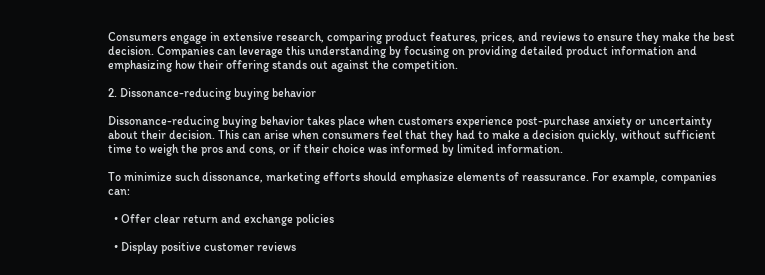Consumers engage in extensive research, comparing product features, prices, and reviews to ensure they make the best decision. Companies can leverage this understanding by focusing on providing detailed product information and emphasizing how their offering stands out against the competition.

2. Dissonance-reducing buying behavior

Dissonance-reducing buying behavior takes place when customers experience post-purchase anxiety or uncertainty about their decision. This can arise when consumers feel that they had to make a decision quickly, without sufficient time to weigh the pros and cons, or if their choice was informed by limited information.

To minimize such dissonance, marketing efforts should emphasize elements of reassurance. For example, companies can:

  • Offer clear return and exchange policies

  • Display positive customer reviews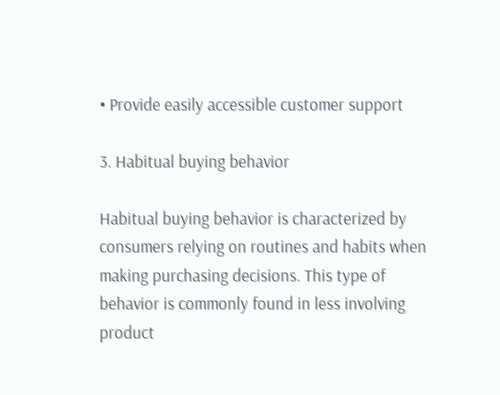• Provide easily accessible customer support

3. Habitual buying behavior

Habitual buying behavior is characterized by consumers relying on routines and habits when making purchasing decisions. This type of behavior is commonly found in less involving product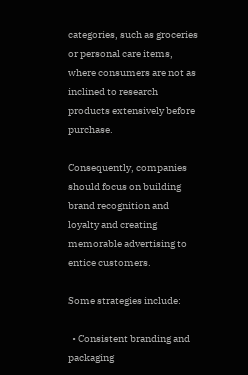categories, such as groceries or personal care items, where consumers are not as inclined to research products extensively before purchase.

Consequently, companies should focus on building brand recognition and loyalty and creating memorable advertising to entice customers.

Some strategies include:

  • Consistent branding and packaging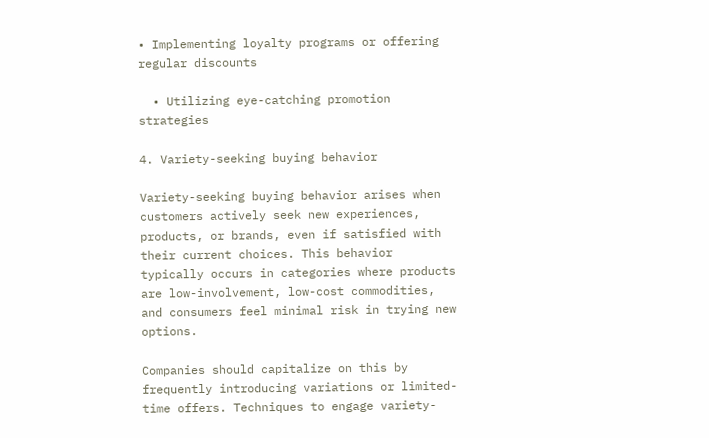• Implementing loyalty programs or offering regular discounts

  • Utilizing eye-catching promotion strategies

4. Variety-seeking buying behavior

Variety-seeking buying behavior arises when customers actively seek new experiences, products, or brands, even if satisfied with their current choices. This behavior typically occurs in categories where products are low-involvement, low-cost commodities, and consumers feel minimal risk in trying new options.

Companies should capitalize on this by frequently introducing variations or limited-time offers. Techniques to engage variety-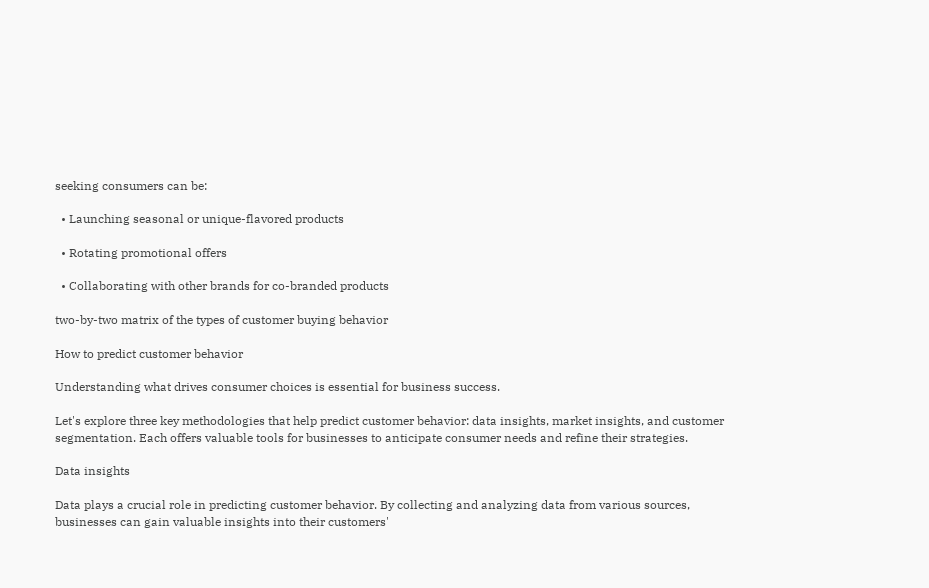seeking consumers can be:

  • Launching seasonal or unique-flavored products

  • Rotating promotional offers

  • Collaborating with other brands for co-branded products

two-by-two matrix of the types of customer buying behavior

How to predict customer behavior

Understanding what drives consumer choices is essential for business success.

Let's explore three key methodologies that help predict customer behavior: data insights, market insights, and customer segmentation. Each offers valuable tools for businesses to anticipate consumer needs and refine their strategies.

Data insights

Data plays a crucial role in predicting customer behavior. By collecting and analyzing data from various sources, businesses can gain valuable insights into their customers'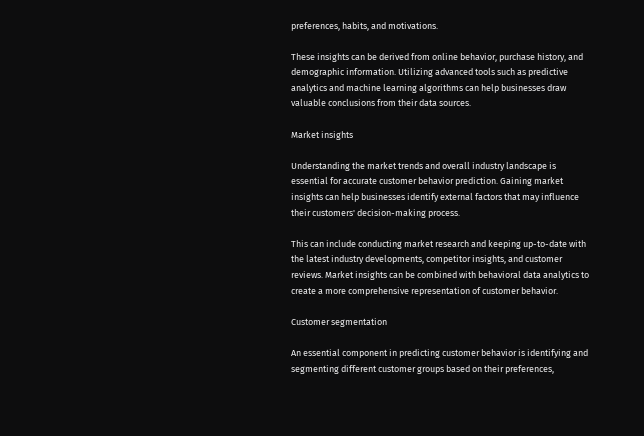preferences, habits, and motivations.

These insights can be derived from online behavior, purchase history, and demographic information. Utilizing advanced tools such as predictive analytics and machine learning algorithms can help businesses draw valuable conclusions from their data sources.

Market insights

Understanding the market trends and overall industry landscape is essential for accurate customer behavior prediction. Gaining market insights can help businesses identify external factors that may influence their customers' decision-making process.

This can include conducting market research and keeping up-to-date with the latest industry developments, competitor insights, and customer reviews. Market insights can be combined with behavioral data analytics to create a more comprehensive representation of customer behavior.

Customer segmentation

An essential component in predicting customer behavior is identifying and segmenting different customer groups based on their preferences,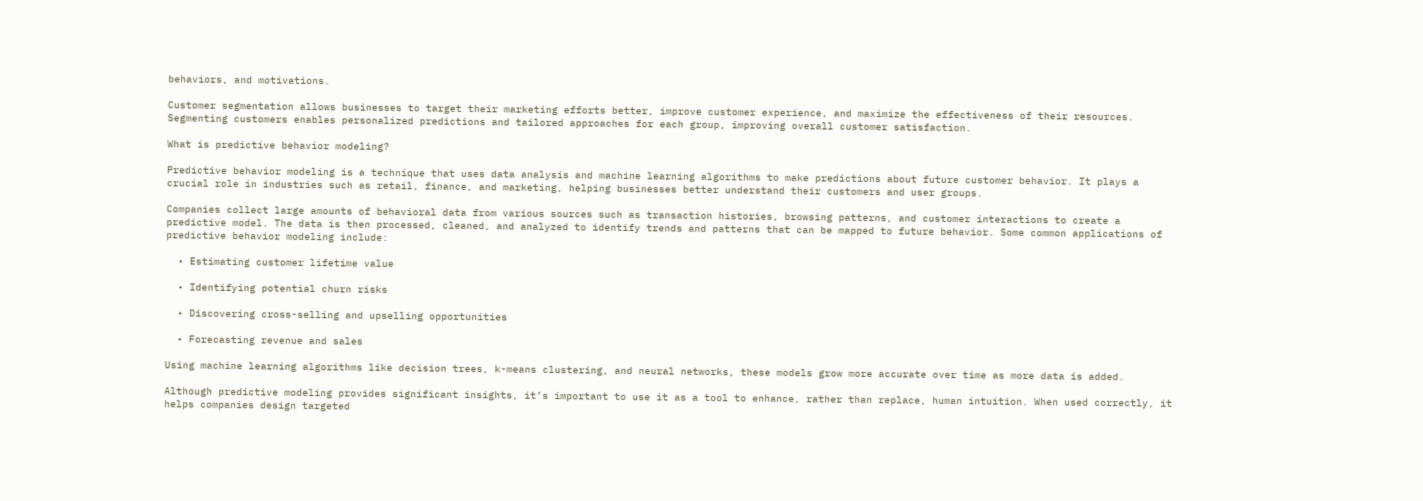behaviors, and motivations.

Customer segmentation allows businesses to target their marketing efforts better, improve customer experience, and maximize the effectiveness of their resources. Segmenting customers enables personalized predictions and tailored approaches for each group, improving overall customer satisfaction.

What is predictive behavior modeling?

Predictive behavior modeling is a technique that uses data analysis and machine learning algorithms to make predictions about future customer behavior. It plays a crucial role in industries such as retail, finance, and marketing, helping businesses better understand their customers and user groups.

Companies collect large amounts of behavioral data from various sources such as transaction histories, browsing patterns, and customer interactions to create a predictive model. The data is then processed, cleaned, and analyzed to identify trends and patterns that can be mapped to future behavior. Some common applications of predictive behavior modeling include:

  • Estimating customer lifetime value

  • Identifying potential churn risks

  • Discovering cross-selling and upselling opportunities

  • Forecasting revenue and sales

Using machine learning algorithms like decision trees, k-means clustering, and neural networks, these models grow more accurate over time as more data is added.

Although predictive modeling provides significant insights, it’s important to use it as a tool to enhance, rather than replace, human intuition. When used correctly, it helps companies design targeted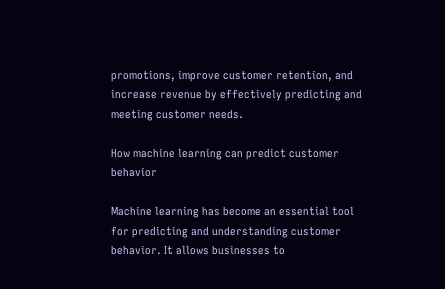promotions, improve customer retention, and increase revenue by effectively predicting and meeting customer needs.

How machine learning can predict customer behavior

Machine learning has become an essential tool for predicting and understanding customer behavior. It allows businesses to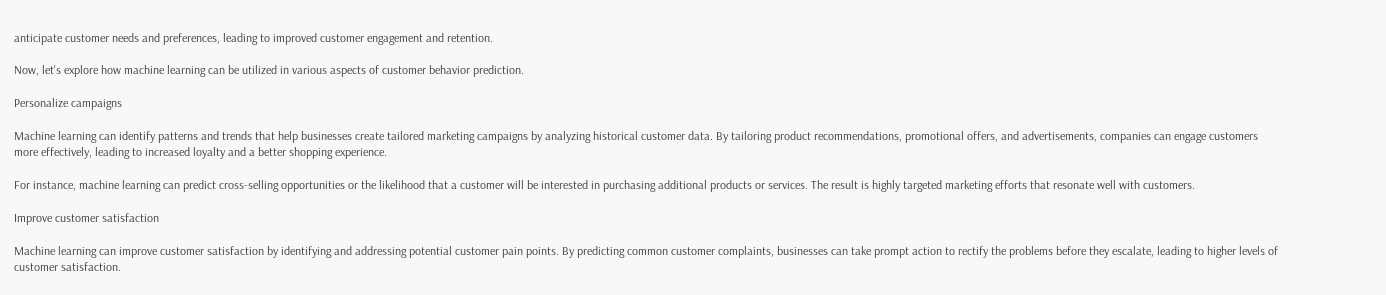anticipate customer needs and preferences, leading to improved customer engagement and retention.

Now, let's explore how machine learning can be utilized in various aspects of customer behavior prediction.

Personalize campaigns

Machine learning can identify patterns and trends that help businesses create tailored marketing campaigns by analyzing historical customer data. By tailoring product recommendations, promotional offers, and advertisements, companies can engage customers more effectively, leading to increased loyalty and a better shopping experience.

For instance, machine learning can predict cross-selling opportunities or the likelihood that a customer will be interested in purchasing additional products or services. The result is highly targeted marketing efforts that resonate well with customers.

Improve customer satisfaction

Machine learning can improve customer satisfaction by identifying and addressing potential customer pain points. By predicting common customer complaints, businesses can take prompt action to rectify the problems before they escalate, leading to higher levels of customer satisfaction.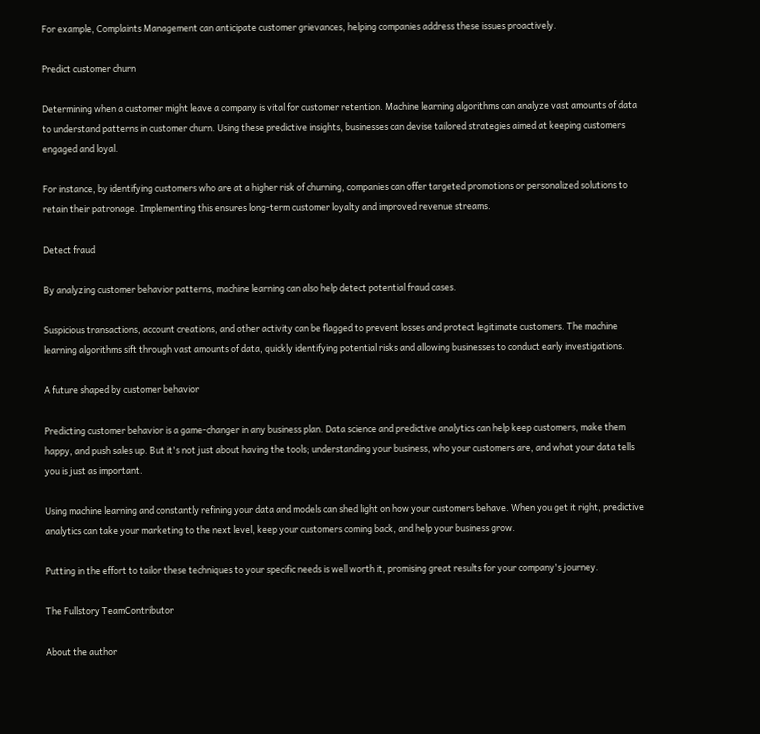For example, Complaints Management can anticipate customer grievances, helping companies address these issues proactively.

Predict customer churn

Determining when a customer might leave a company is vital for customer retention. Machine learning algorithms can analyze vast amounts of data to understand patterns in customer churn. Using these predictive insights, businesses can devise tailored strategies aimed at keeping customers engaged and loyal.

For instance, by identifying customers who are at a higher risk of churning, companies can offer targeted promotions or personalized solutions to retain their patronage. Implementing this ensures long-term customer loyalty and improved revenue streams.

Detect fraud

By analyzing customer behavior patterns, machine learning can also help detect potential fraud cases.

Suspicious transactions, account creations, and other activity can be flagged to prevent losses and protect legitimate customers. The machine learning algorithms sift through vast amounts of data, quickly identifying potential risks and allowing businesses to conduct early investigations.

A future shaped by customer behavior

Predicting customer behavior is a game-changer in any business plan. Data science and predictive analytics can help keep customers, make them happy, and push sales up. But it's not just about having the tools; understanding your business, who your customers are, and what your data tells you is just as important.

Using machine learning and constantly refining your data and models can shed light on how your customers behave. When you get it right, predictive analytics can take your marketing to the next level, keep your customers coming back, and help your business grow.

Putting in the effort to tailor these techniques to your specific needs is well worth it, promising great results for your company's journey.

The Fullstory TeamContributor

About the author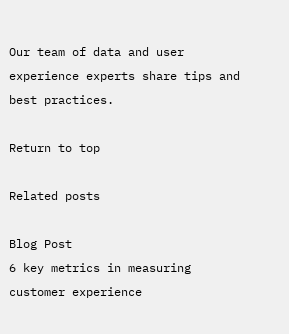Our team of data and user experience experts share tips and best practices.

Return to top

Related posts

Blog Post
6 key metrics in measuring customer experience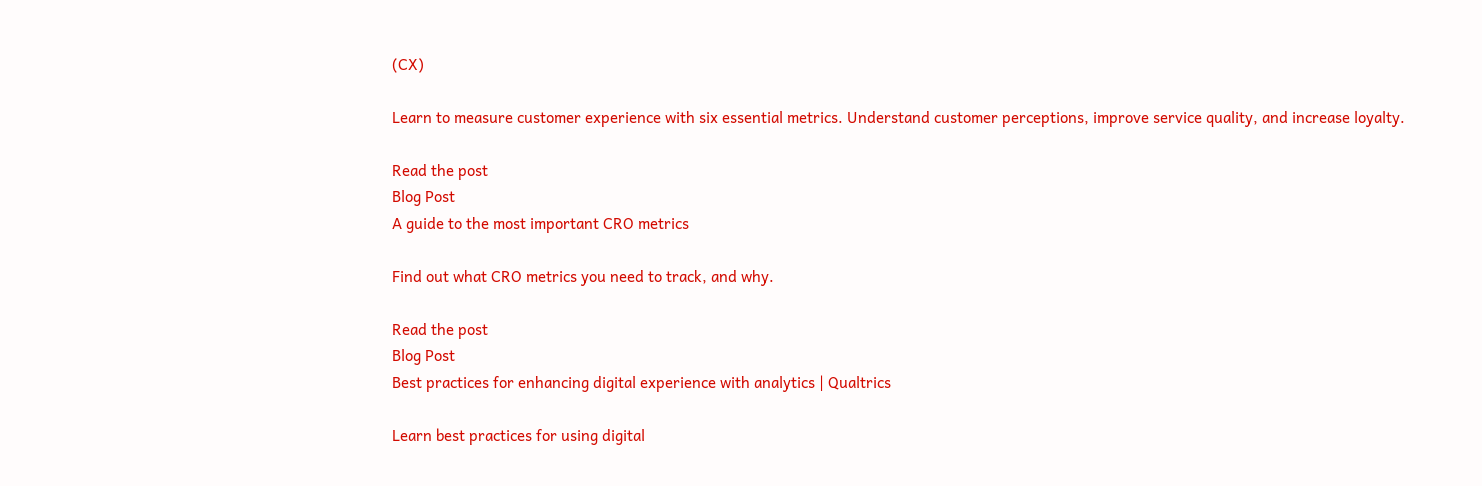(CX)

Learn to measure customer experience with six essential metrics. Understand customer perceptions, improve service quality, and increase loyalty.

Read the post
Blog Post
A guide to the most important CRO metrics

Find out what CRO metrics you need to track, and why.

Read the post
Blog Post
Best practices for enhancing digital experience with analytics | Qualtrics

Learn best practices for using digital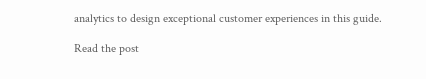analytics to design exceptional customer experiences in this guide.

Read the post